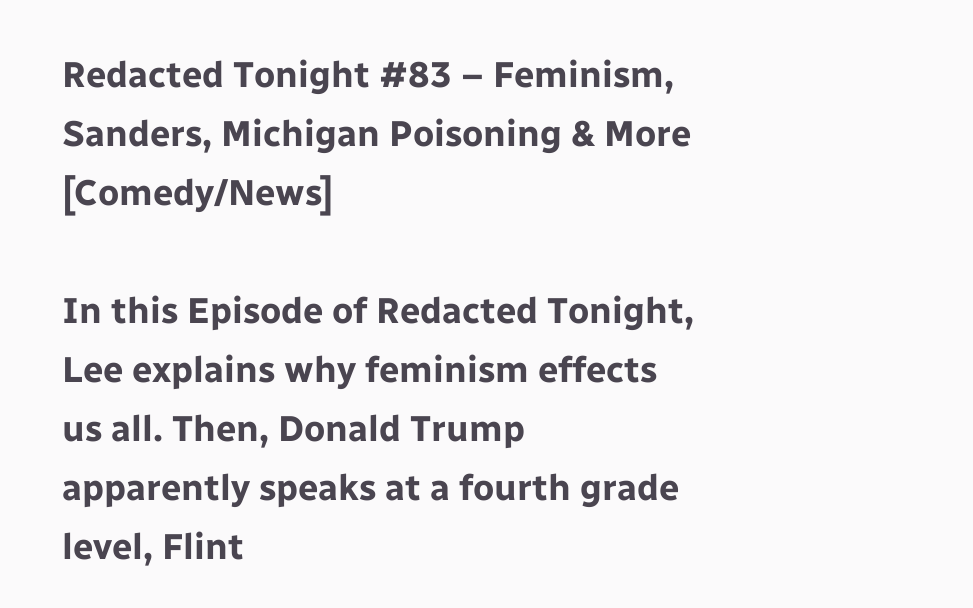Redacted Tonight #83 – Feminism, Sanders, Michigan Poisoning & More [Comedy/News]

In this Episode of Redacted Tonight, Lee explains why feminism effects us all. Then, Donald Trump apparently speaks at a fourth grade level, Flint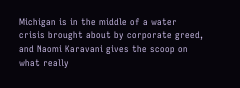Michigan is in the middle of a water crisis brought about by corporate greed, and Naomi Karavani gives the scoop on what really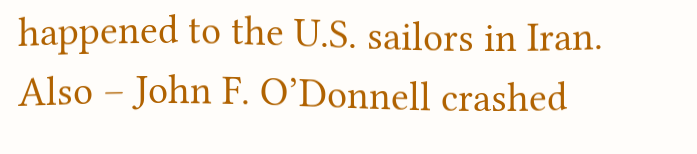happened to the U.S. sailors in Iran. Also – John F. O’Donnell crashed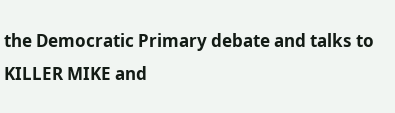the Democratic Primary debate and talks to KILLER MIKE and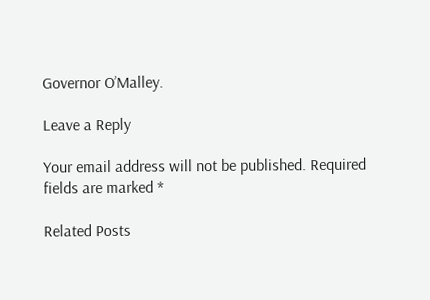Governor O’Malley.

Leave a Reply

Your email address will not be published. Required fields are marked *

Related Posts